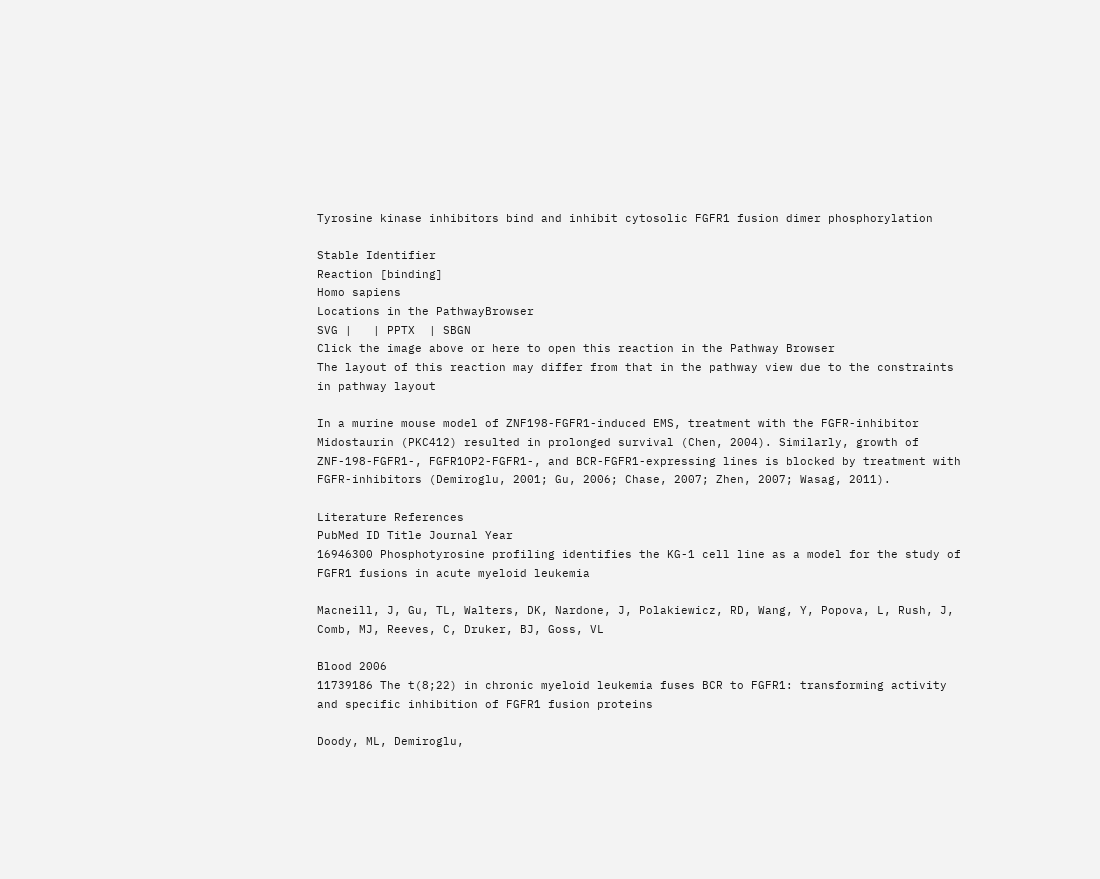Tyrosine kinase inhibitors bind and inhibit cytosolic FGFR1 fusion dimer phosphorylation

Stable Identifier
Reaction [binding]
Homo sapiens
Locations in the PathwayBrowser
SVG |   | PPTX  | SBGN
Click the image above or here to open this reaction in the Pathway Browser
The layout of this reaction may differ from that in the pathway view due to the constraints in pathway layout

In a murine mouse model of ZNF198-FGFR1-induced EMS, treatment with the FGFR-inhibitor Midostaurin (PKC412) resulted in prolonged survival (Chen, 2004). Similarly, growth of ZNF-198-FGFR1-, FGFR1OP2-FGFR1-, and BCR-FGFR1-expressing lines is blocked by treatment with FGFR-inhibitors (Demiroglu, 2001; Gu, 2006; Chase, 2007; Zhen, 2007; Wasag, 2011).

Literature References
PubMed ID Title Journal Year
16946300 Phosphotyrosine profiling identifies the KG-1 cell line as a model for the study of FGFR1 fusions in acute myeloid leukemia

Macneill, J, Gu, TL, Walters, DK, Nardone, J, Polakiewicz, RD, Wang, Y, Popova, L, Rush, J, Comb, MJ, Reeves, C, Druker, BJ, Goss, VL

Blood 2006
11739186 The t(8;22) in chronic myeloid leukemia fuses BCR to FGFR1: transforming activity and specific inhibition of FGFR1 fusion proteins

Doody, ML, Demiroglu,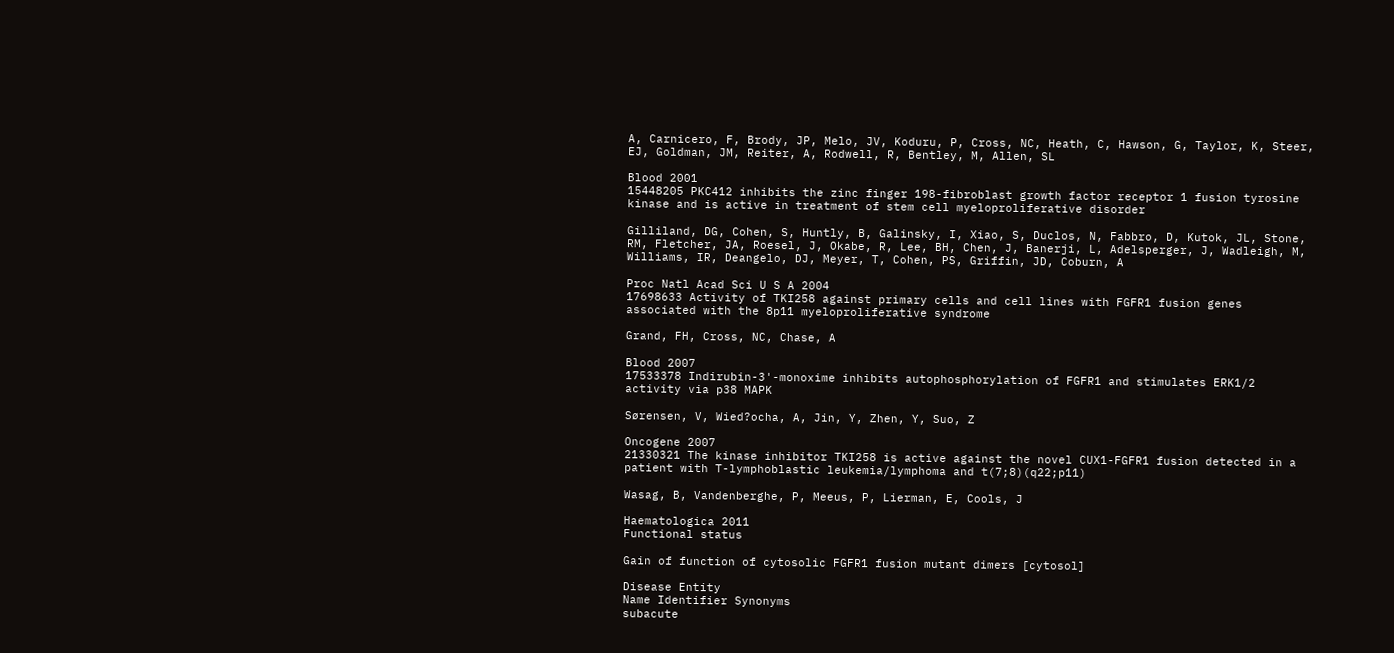A, Carnicero, F, Brody, JP, Melo, JV, Koduru, P, Cross, NC, Heath, C, Hawson, G, Taylor, K, Steer, EJ, Goldman, JM, Reiter, A, Rodwell, R, Bentley, M, Allen, SL

Blood 2001
15448205 PKC412 inhibits the zinc finger 198-fibroblast growth factor receptor 1 fusion tyrosine kinase and is active in treatment of stem cell myeloproliferative disorder

Gilliland, DG, Cohen, S, Huntly, B, Galinsky, I, Xiao, S, Duclos, N, Fabbro, D, Kutok, JL, Stone, RM, Fletcher, JA, Roesel, J, Okabe, R, Lee, BH, Chen, J, Banerji, L, Adelsperger, J, Wadleigh, M, Williams, IR, Deangelo, DJ, Meyer, T, Cohen, PS, Griffin, JD, Coburn, A

Proc Natl Acad Sci U S A 2004
17698633 Activity of TKI258 against primary cells and cell lines with FGFR1 fusion genes associated with the 8p11 myeloproliferative syndrome

Grand, FH, Cross, NC, Chase, A

Blood 2007
17533378 Indirubin-3'-monoxime inhibits autophosphorylation of FGFR1 and stimulates ERK1/2 activity via p38 MAPK

Sørensen, V, Wied?ocha, A, Jin, Y, Zhen, Y, Suo, Z

Oncogene 2007
21330321 The kinase inhibitor TKI258 is active against the novel CUX1-FGFR1 fusion detected in a patient with T-lymphoblastic leukemia/lymphoma and t(7;8)(q22;p11)

Wasag, B, Vandenberghe, P, Meeus, P, Lierman, E, Cools, J

Haematologica 2011
Functional status

Gain of function of cytosolic FGFR1 fusion mutant dimers [cytosol]

Disease Entity
Name Identifier Synonyms
subacute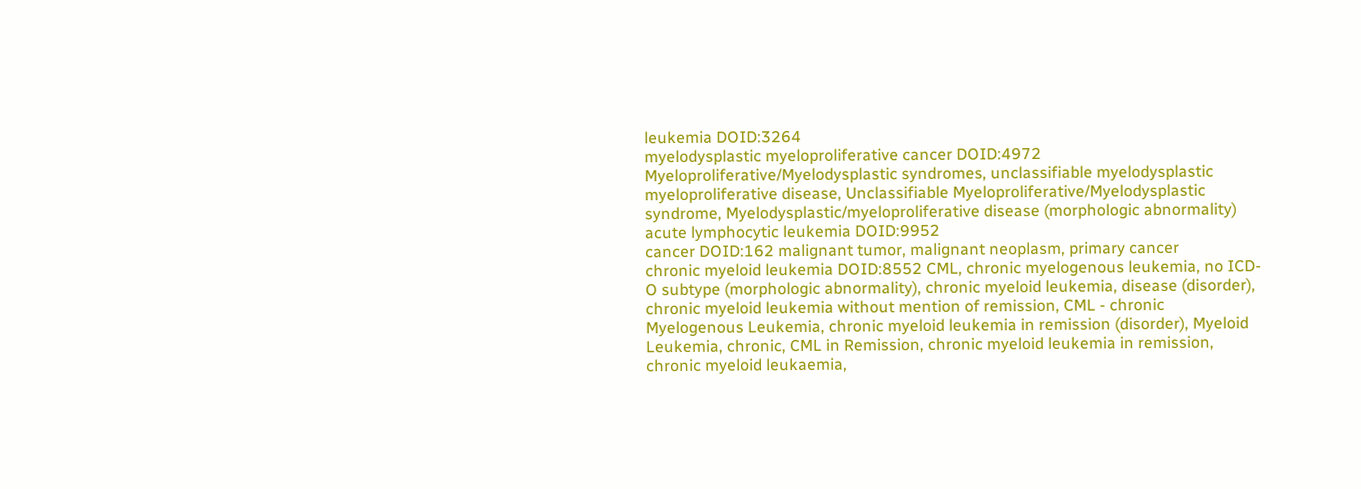leukemia DOID:3264
myelodysplastic myeloproliferative cancer DOID:4972 Myeloproliferative/Myelodysplastic syndromes, unclassifiable myelodysplastic myeloproliferative disease, Unclassifiable Myeloproliferative/Myelodysplastic syndrome, Myelodysplastic/myeloproliferative disease (morphologic abnormality)
acute lymphocytic leukemia DOID:9952
cancer DOID:162 malignant tumor, malignant neoplasm, primary cancer
chronic myeloid leukemia DOID:8552 CML, chronic myelogenous leukemia, no ICD-O subtype (morphologic abnormality), chronic myeloid leukemia, disease (disorder), chronic myeloid leukemia without mention of remission, CML - chronic Myelogenous Leukemia, chronic myeloid leukemia in remission (disorder), Myeloid Leukemia, chronic, CML in Remission, chronic myeloid leukemia in remission, chronic myeloid leukaemia,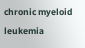chronic myeloid leukemia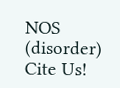NOS (disorder)
Cite Us!